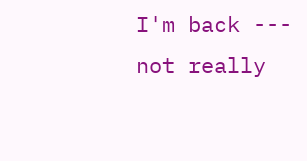I'm back --- not really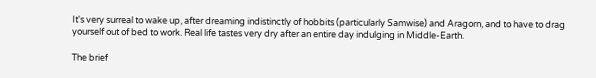It's very surreal to wake up, after dreaming indistinctly of hobbits (particularly Samwise) and Aragorn, and to have to drag yourself out of bed to work. Real life tastes very dry after an entire day indulging in Middle-Earth.

The brief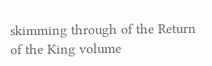skimming through of the Return of the King volume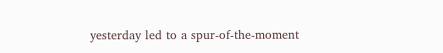yesterday led to a spur-of-the-moment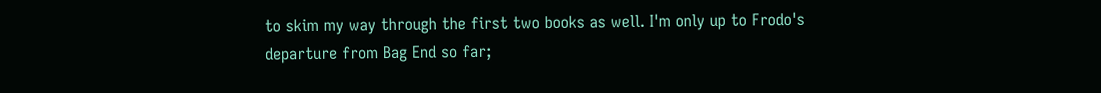to skim my way through the first two books as well. I'm only up to Frodo's departure from Bag End so far;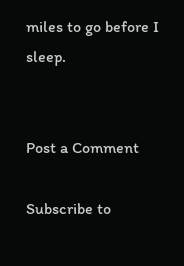miles to go before I sleep.


Post a Comment

Subscribe to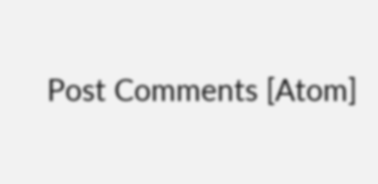Post Comments [Atom]